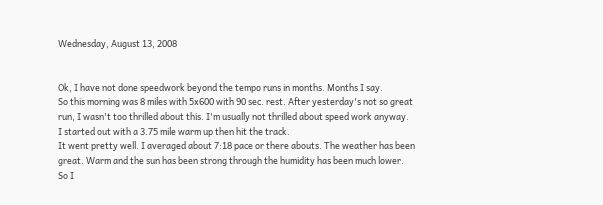Wednesday, August 13, 2008


Ok, I have not done speedwork beyond the tempo runs in months. Months I say.
So this morning was 8 miles with 5x600 with 90 sec. rest. After yesterday's not so great run, I wasn't too thrilled about this. I'm usually not thrilled about speed work anyway.
I started out with a 3.75 mile warm up then hit the track.
It went pretty well. I averaged about 7:18 pace or there abouts. The weather has been great. Warm and the sun has been strong through the humidity has been much lower.
So I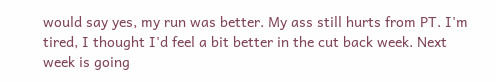would say yes, my run was better. My ass still hurts from PT. I'm tired, I thought I'd feel a bit better in the cut back week. Next week is going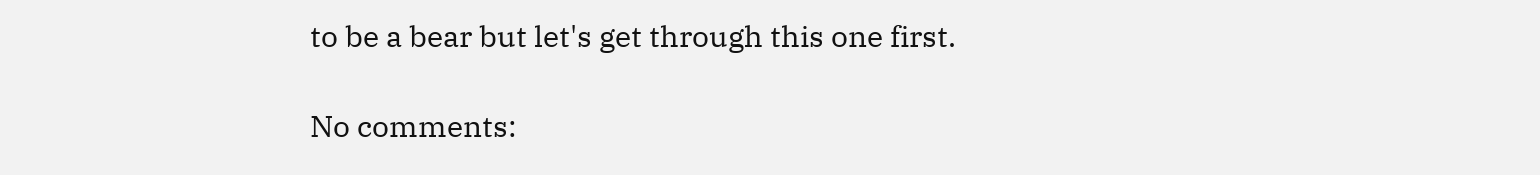to be a bear but let's get through this one first.

No comments: